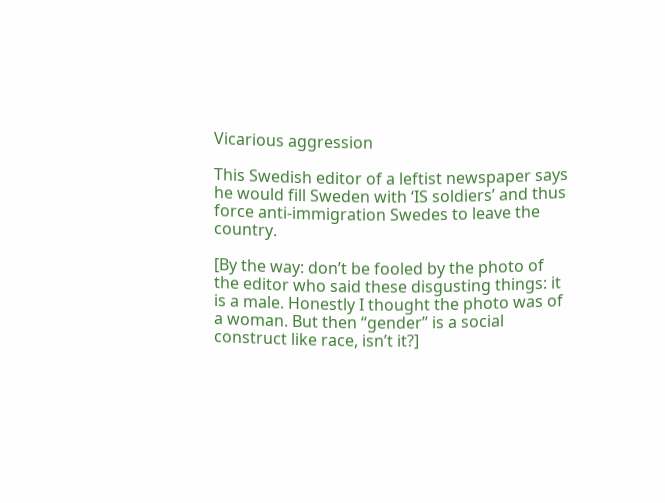Vicarious aggression

This Swedish editor of a leftist newspaper says he would fill Sweden with ‘IS soldiers’ and thus force anti-immigration Swedes to leave the country.

[By the way: don’t be fooled by the photo of the editor who said these disgusting things: it is a male. Honestly I thought the photo was of a woman. But then “gender” is a social construct like race, isn’t it?]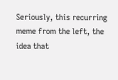Seriously, this recurring meme from the left, the idea that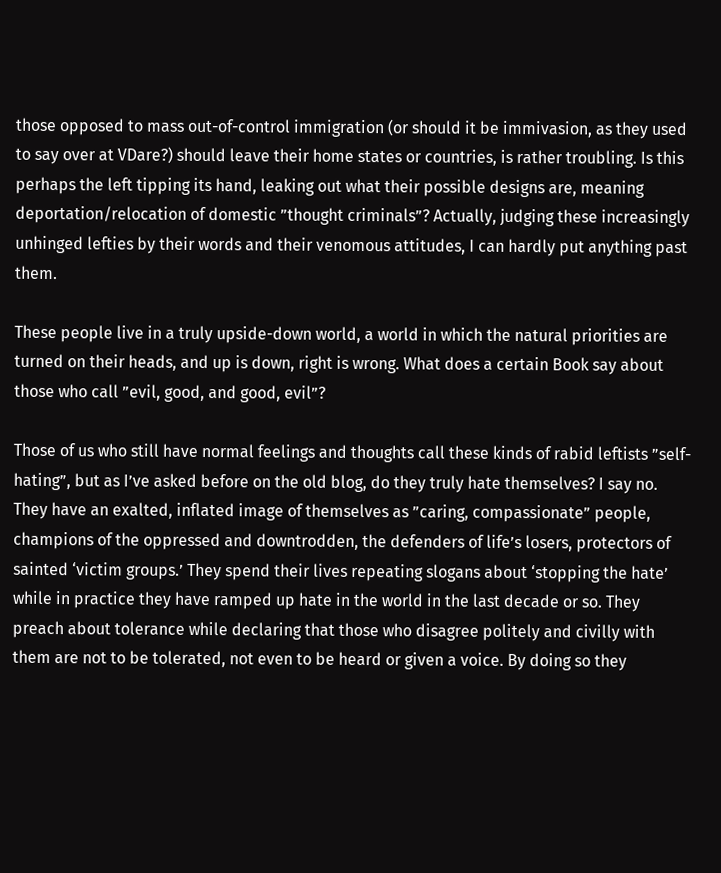those opposed to mass out-of-control immigration (or should it be immivasion, as they used to say over at VDare?) should leave their home states or countries, is rather troubling. Is this perhaps the left tipping its hand, leaking out what their possible designs are, meaning deportation/relocation of domestic ”thought criminals”? Actually, judging these increasingly unhinged lefties by their words and their venomous attitudes, I can hardly put anything past them.

These people live in a truly upside-down world, a world in which the natural priorities are turned on their heads, and up is down, right is wrong. What does a certain Book say about those who call ”evil, good, and good, evil”?

Those of us who still have normal feelings and thoughts call these kinds of rabid leftists ”self-hating”, but as I’ve asked before on the old blog, do they truly hate themselves? I say no. They have an exalted, inflated image of themselves as ”caring, compassionate” people, champions of the oppressed and downtrodden, the defenders of life’s losers, protectors of sainted ‘victim groups.’ They spend their lives repeating slogans about ‘stopping the hate’ while in practice they have ramped up hate in the world in the last decade or so. They preach about tolerance while declaring that those who disagree politely and civilly with them are not to be tolerated, not even to be heard or given a voice. By doing so they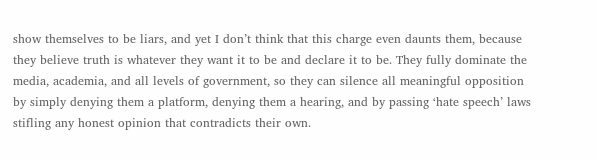show themselves to be liars, and yet I don’t think that this charge even daunts them, because they believe truth is whatever they want it to be and declare it to be. They fully dominate the media, academia, and all levels of government, so they can silence all meaningful opposition by simply denying them a platform, denying them a hearing, and by passing ‘hate speech’ laws stifling any honest opinion that contradicts their own.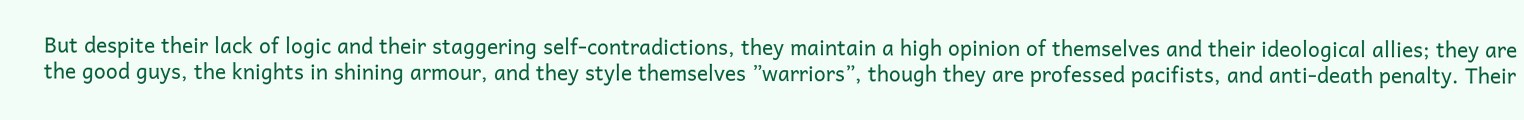But despite their lack of logic and their staggering self-contradictions, they maintain a high opinion of themselves and their ideological allies; they are the good guys, the knights in shining armour, and they style themselves ”warriors”, though they are professed pacifists, and anti-death penalty. Their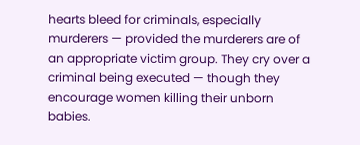hearts bleed for criminals, especially murderers — provided the murderers are of an appropriate victim group. They cry over a criminal being executed — though they encourage women killing their unborn babies.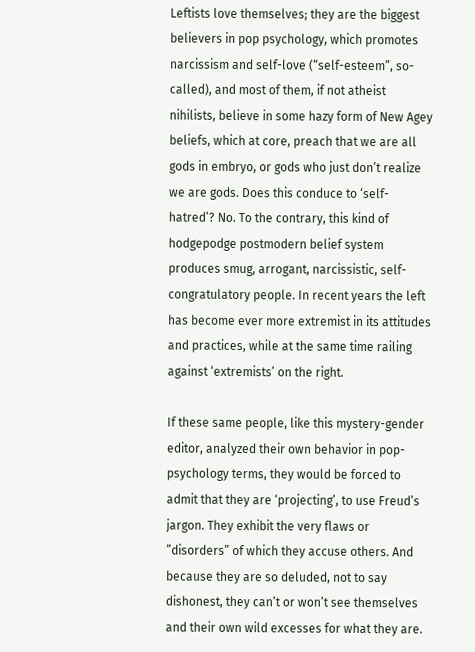Leftists love themselves; they are the biggest believers in pop psychology, which promotes narcissism and self-love (“self-esteem”, so-called), and most of them, if not atheist nihilists, believe in some hazy form of New Agey beliefs, which at core, preach that we are all gods in embryo, or gods who just don’t realize we are gods. Does this conduce to ‘self-hatred’? No. To the contrary, this kind of hodgepodge postmodern belief system produces smug, arrogant, narcissistic, self-congratulatory people. In recent years the left has become ever more extremist in its attitudes and practices, while at the same time railing against ‘extremists’ on the right.

If these same people, like this mystery-gender editor, analyzed their own behavior in pop-psychology terms, they would be forced to admit that they are ‘projecting’, to use Freud’s jargon. They exhibit the very flaws or ”disorders” of which they accuse others. And because they are so deluded, not to say dishonest, they can’t or won’t see themselves and their own wild excesses for what they are.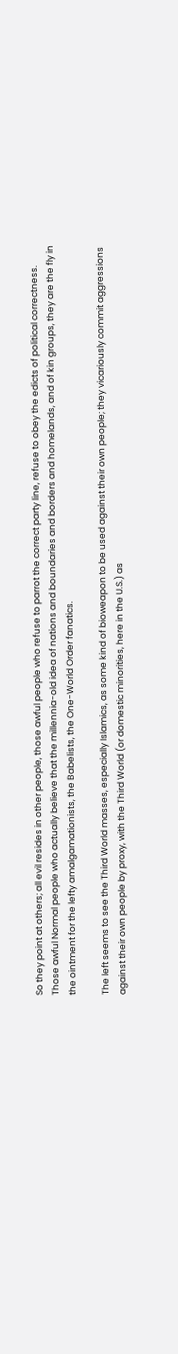So they point at others; all evil resides in other people, those awful people who refuse to parrot the correct party line, refuse to obey the edicts of political correctness. Those awful Normal people who actually believe that the millennia-old idea of nations and boundaries and borders and homelands, and of kin groups, they are the fly in the ointment for the lefty amalgamationists, the Babelists, the One-World Order fanatics.

The left seems to see the Third World masses, especially Islamics, as some kind of bioweapon to be used against their own people; they vicariously commit aggressions against their own people by proxy, with the Third World (or domestic minorities, here in the U.S.) as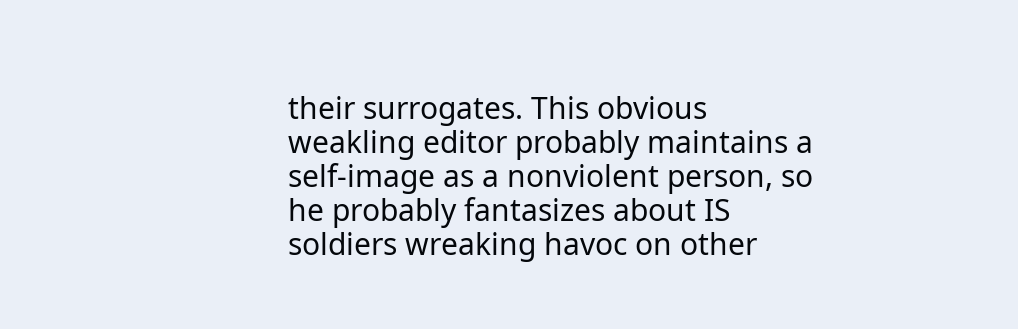their surrogates. This obvious weakling editor probably maintains a self-image as a nonviolent person, so he probably fantasizes about IS soldiers wreaking havoc on other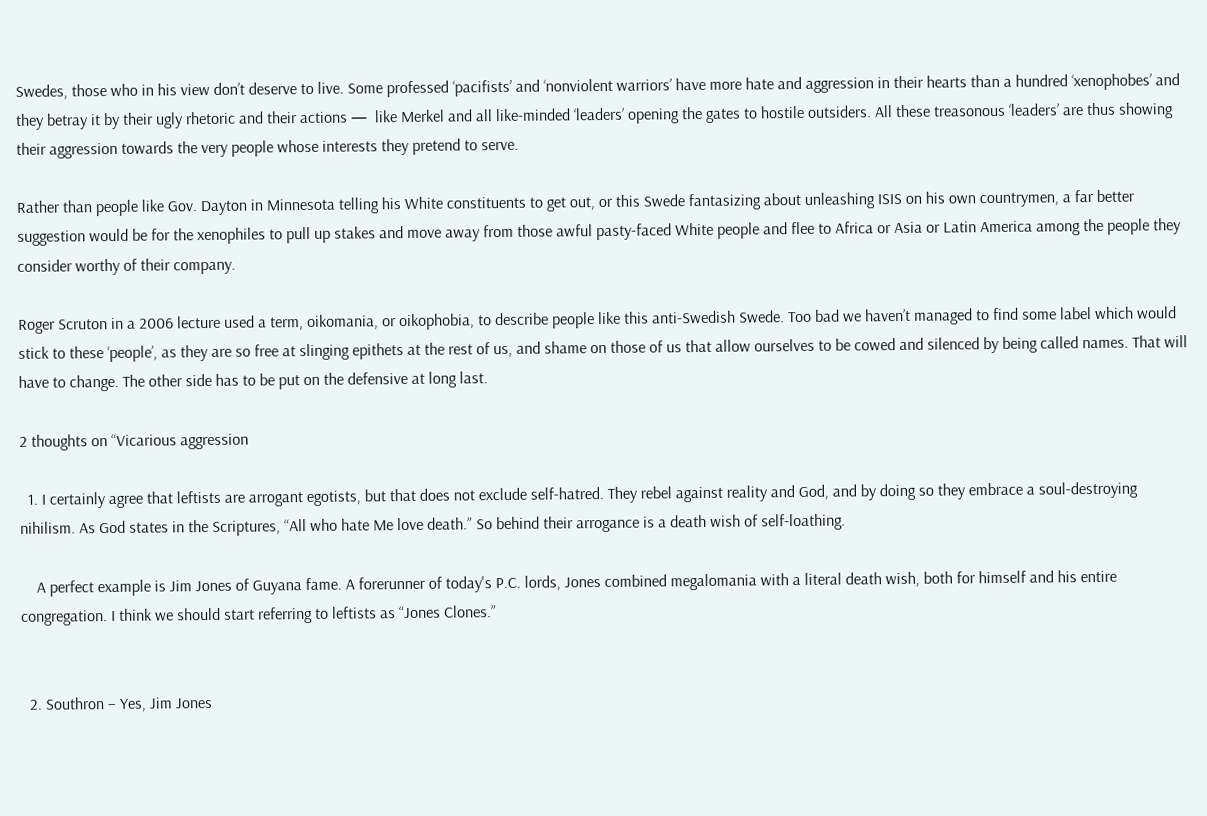Swedes, those who in his view don’t deserve to live. Some professed ‘pacifists’ and ‘nonviolent warriors’ have more hate and aggression in their hearts than a hundred ‘xenophobes’ and they betray it by their ugly rhetoric and their actions —  like Merkel and all like-minded ‘leaders’ opening the gates to hostile outsiders. All these treasonous ‘leaders’ are thus showing their aggression towards the very people whose interests they pretend to serve.

Rather than people like Gov. Dayton in Minnesota telling his White constituents to get out, or this Swede fantasizing about unleashing ISIS on his own countrymen, a far better suggestion would be for the xenophiles to pull up stakes and move away from those awful pasty-faced White people and flee to Africa or Asia or Latin America among the people they consider worthy of their company.

Roger Scruton in a 2006 lecture used a term, oikomania, or oikophobia, to describe people like this anti-Swedish Swede. Too bad we haven’t managed to find some label which would stick to these ‘people’, as they are so free at slinging epithets at the rest of us, and shame on those of us that allow ourselves to be cowed and silenced by being called names. That will have to change. The other side has to be put on the defensive at long last.

2 thoughts on “Vicarious aggression

  1. I certainly agree that leftists are arrogant egotists, but that does not exclude self-hatred. They rebel against reality and God, and by doing so they embrace a soul-destroying nihilism. As God states in the Scriptures, “All who hate Me love death.” So behind their arrogance is a death wish of self-loathing.

    A perfect example is Jim Jones of Guyana fame. A forerunner of today's P.C. lords, Jones combined megalomania with a literal death wish, both for himself and his entire congregation. I think we should start referring to leftists as “Jones Clones.”


  2. Southron – Yes, Jim Jones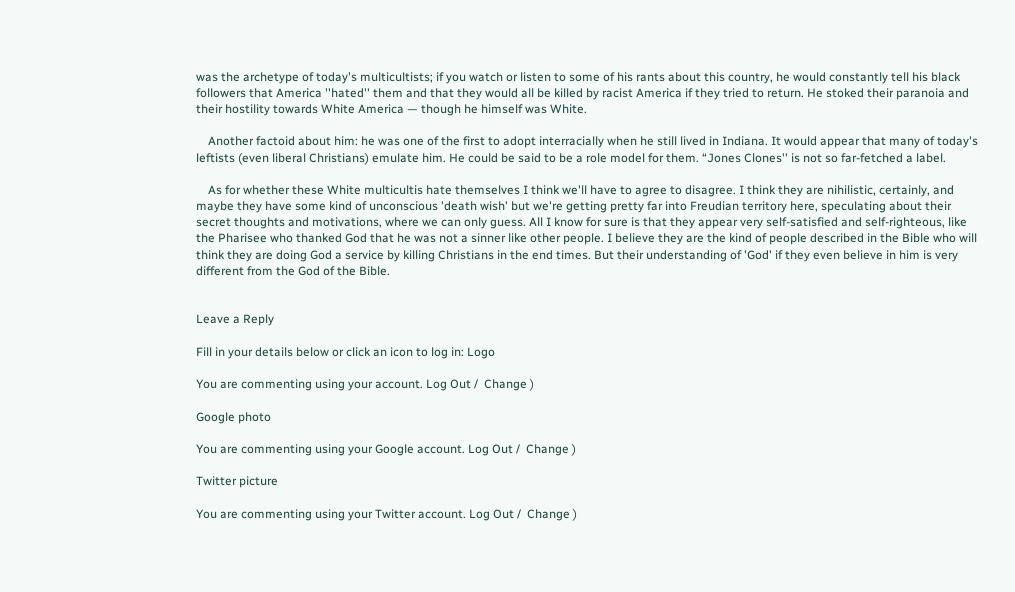was the archetype of today's multicultists; if you watch or listen to some of his rants about this country, he would constantly tell his black followers that America ''hated'' them and that they would all be killed by racist America if they tried to return. He stoked their paranoia and their hostility towards White America — though he himself was White.

    Another factoid about him: he was one of the first to adopt interracially when he still lived in Indiana. It would appear that many of today's leftists (even liberal Christians) emulate him. He could be said to be a role model for them. “Jones Clones'' is not so far-fetched a label.

    As for whether these White multicultis hate themselves I think we'll have to agree to disagree. I think they are nihilistic, certainly, and maybe they have some kind of unconscious 'death wish' but we're getting pretty far into Freudian territory here, speculating about their secret thoughts and motivations, where we can only guess. All I know for sure is that they appear very self-satisfied and self-righteous, like the Pharisee who thanked God that he was not a sinner like other people. I believe they are the kind of people described in the Bible who will think they are doing God a service by killing Christians in the end times. But their understanding of 'God' if they even believe in him is very different from the God of the Bible.


Leave a Reply

Fill in your details below or click an icon to log in: Logo

You are commenting using your account. Log Out /  Change )

Google photo

You are commenting using your Google account. Log Out /  Change )

Twitter picture

You are commenting using your Twitter account. Log Out /  Change )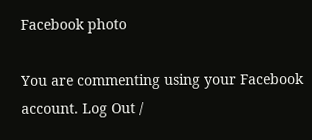Facebook photo

You are commenting using your Facebook account. Log Out /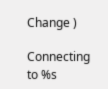Change )

Connecting to %s